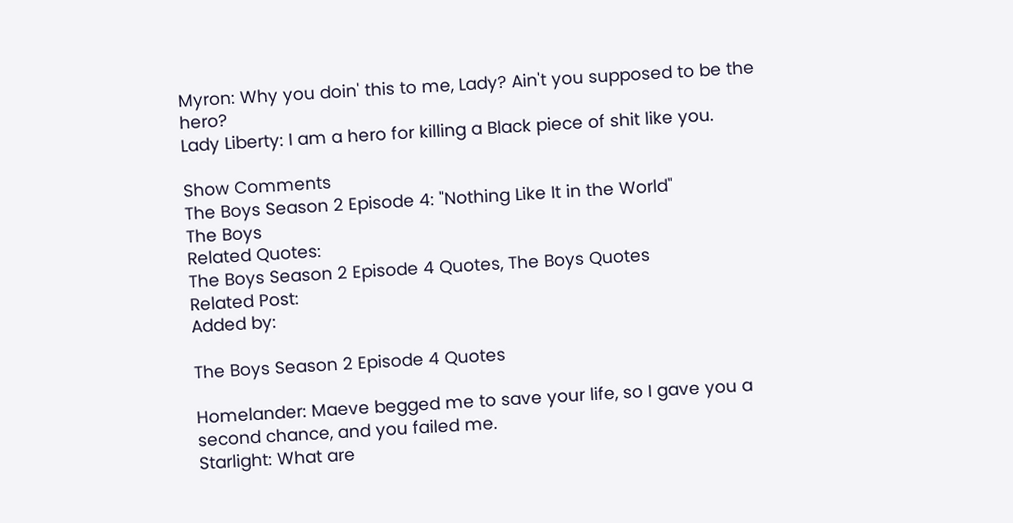Myron: Why you doin' this to me, Lady? Ain't you supposed to be the hero?
Lady Liberty: I am a hero for killing a Black piece of shit like you.

Show Comments
The Boys Season 2 Episode 4: "Nothing Like It in the World"
The Boys
Related Quotes:
The Boys Season 2 Episode 4 Quotes, The Boys Quotes
Related Post:
Added by:

The Boys Season 2 Episode 4 Quotes

Homelander: Maeve begged me to save your life, so I gave you a second chance, and you failed me.
Starlight: What are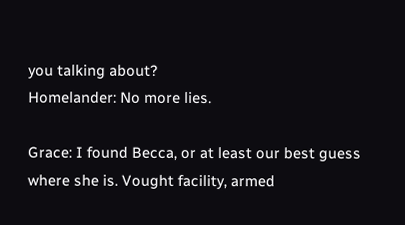you talking about?
Homelander: No more lies.

Grace: I found Becca, or at least our best guess where she is. Vought facility, armed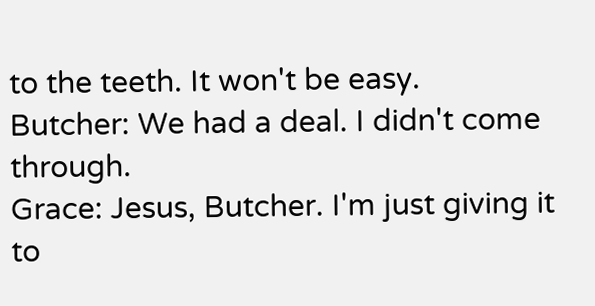to the teeth. It won't be easy.
Butcher: We had a deal. I didn't come through.
Grace: Jesus, Butcher. I'm just giving it to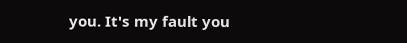you. It's my fault you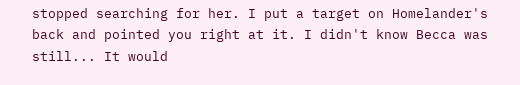stopped searching for her. I put a target on Homelander's back and pointed you right at it. I didn't know Becca was still... It would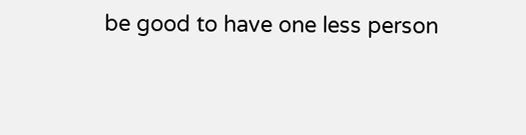be good to have one less person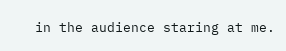in the audience staring at me.